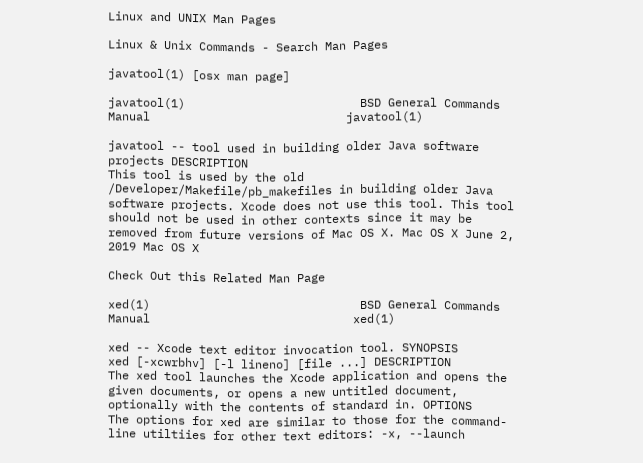Linux and UNIX Man Pages

Linux & Unix Commands - Search Man Pages

javatool(1) [osx man page]

javatool(1)                         BSD General Commands Manual                            javatool(1)

javatool -- tool used in building older Java software projects DESCRIPTION
This tool is used by the old /Developer/Makefile/pb_makefiles in building older Java software projects. Xcode does not use this tool. This tool should not be used in other contexts since it may be removed from future versions of Mac OS X. Mac OS X June 2, 2019 Mac OS X

Check Out this Related Man Page

xed(1)                              BSD General Commands Manual                             xed(1)

xed -- Xcode text editor invocation tool. SYNOPSIS
xed [-xcwrbhv] [-l lineno] [file ...] DESCRIPTION
The xed tool launches the Xcode application and opens the given documents, or opens a new untitled document, optionally with the contents of standard in. OPTIONS
The options for xed are similar to those for the command-line utiltiies for other text editors: -x, --launch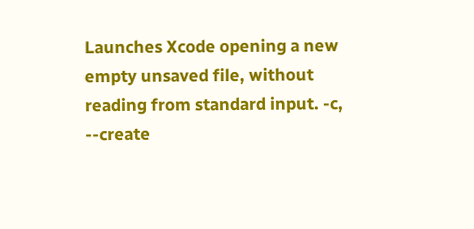Launches Xcode opening a new empty unsaved file, without reading from standard input. -c, --create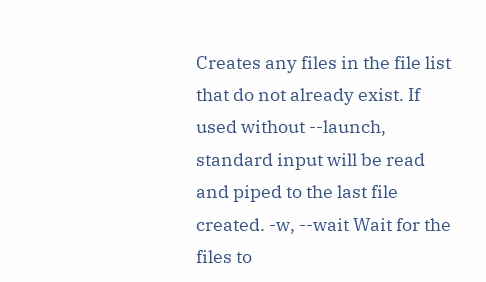Creates any files in the file list that do not already exist. If used without --launch, standard input will be read and piped to the last file created. -w, --wait Wait for the files to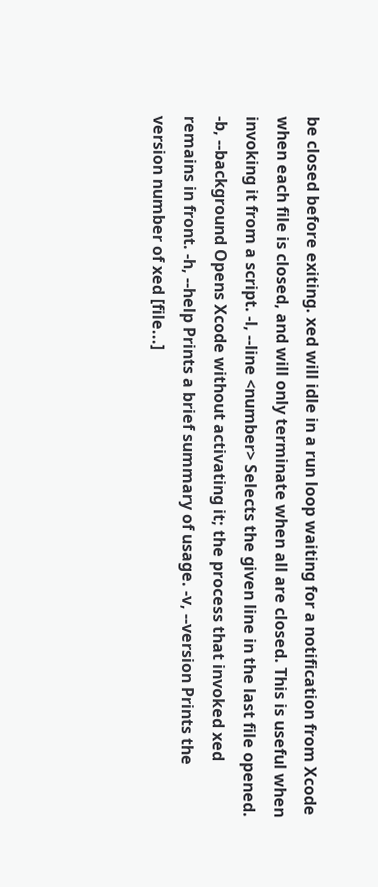be closed before exiting. xed will idle in a run loop waiting for a notification from Xcode when each file is closed, and will only terminate when all are closed. This is useful when invoking it from a script. -l, --line <number> Selects the given line in the last file opened. -b, --background Opens Xcode without activating it; the process that invoked xed remains in front. -h, --help Prints a brief summary of usage. -v, --version Prints the version number of xed [file...]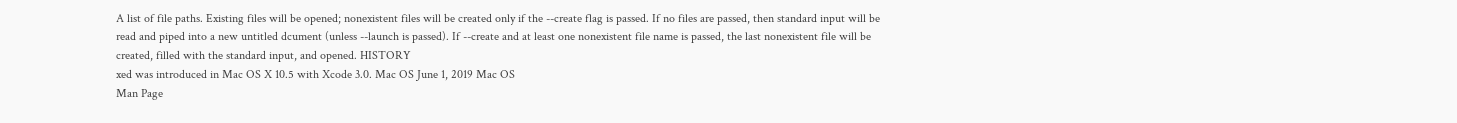A list of file paths. Existing files will be opened; nonexistent files will be created only if the --create flag is passed. If no files are passed, then standard input will be read and piped into a new untitled dcument (unless --launch is passed). If --create and at least one nonexistent file name is passed, the last nonexistent file will be created, filled with the standard input, and opened. HISTORY
xed was introduced in Mac OS X 10.5 with Xcode 3.0. Mac OS June 1, 2019 Mac OS
Man Page